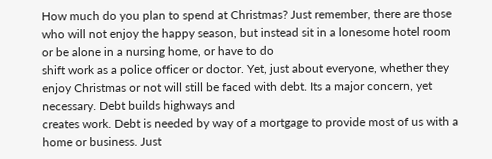How much do you plan to spend at Christmas? Just remember, there are those who will not enjoy the happy season, but instead sit in a lonesome hotel room or be alone in a nursing home, or have to do
shift work as a police officer or doctor. Yet, just about everyone, whether they enjoy Christmas or not will still be faced with debt. Its a major concern, yet necessary. Debt builds highways and
creates work. Debt is needed by way of a mortgage to provide most of us with a home or business. Just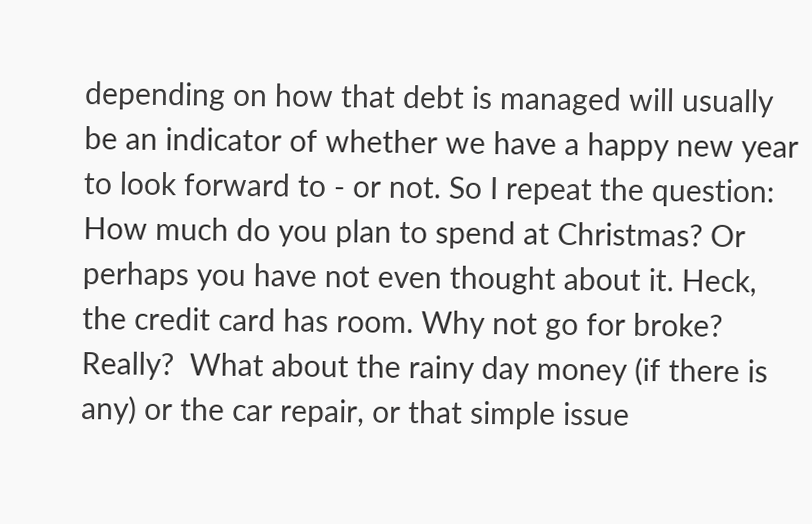depending on how that debt is managed will usually be an indicator of whether we have a happy new year to look forward to - or not. So I repeat the question: How much do you plan to spend at Christmas? Or perhaps you have not even thought about it. Heck, the credit card has room. Why not go for broke?  Really?  What about the rainy day money (if there is any) or the car repair, or that simple issue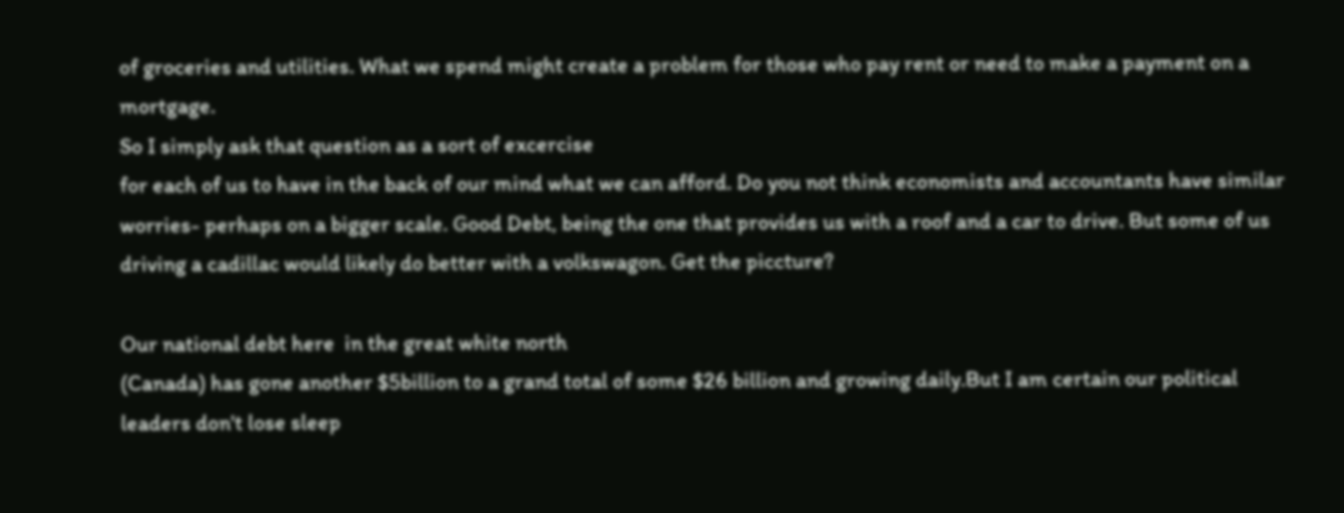of groceries and utilities. What we spend might create a problem for those who pay rent or need to make a payment on a mortgage.
So I simply ask that question as a sort of excercise
for each of us to have in the back of our mind what we can afford. Do you not think economists and accountants have similar worries- perhaps on a bigger scale. Good Debt, being the one that provides us with a roof and a car to drive. But some of us driving a cadillac would likely do better with a volkswagon. Get the piccture?

Our national debt here  in the great white north
(Canada) has gone another $5billion to a grand total of some $26 billion and growing daily.But I am certain our political leaders don't lose sleep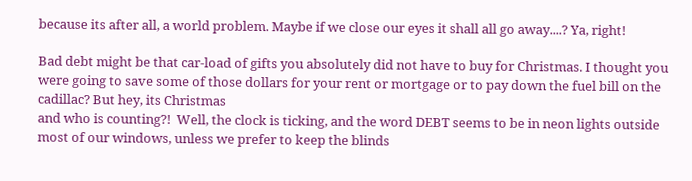because its after all, a world problem. Maybe if we close our eyes it shall all go away....? Ya, right!

Bad debt might be that car-load of gifts you absolutely did not have to buy for Christmas. I thought you were going to save some of those dollars for your rent or mortgage or to pay down the fuel bill on the cadillac? But hey, its Christmas
and who is counting?!  Well, the clock is ticking, and the word DEBT seems to be in neon lights outside most of our windows, unless we prefer to keep the blinds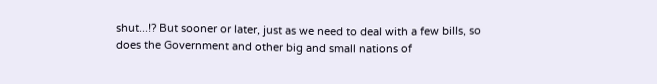shut...!? But sooner or later, just as we need to deal with a few bills, so does the Government and other big and small nations of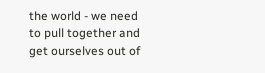the world - we need to pull together and get ourselves out of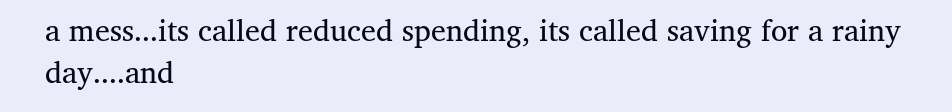a mess...its called reduced spending, its called saving for a rainy day....and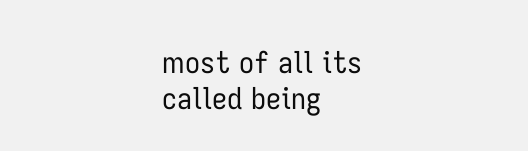most of all its called being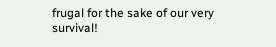frugal for the sake of our very survival!